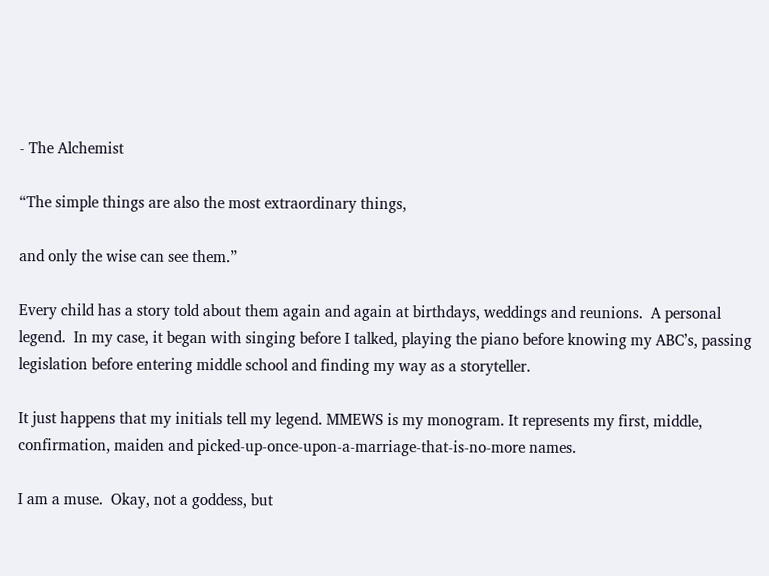- The Alchemist

“The simple things are also the most extraordinary things,

and only the wise can see them.”

Every child has a story told about them again and again at birthdays, weddings and reunions.  A personal legend.  In my case, it began with singing before I talked, playing the piano before knowing my ABC’s, passing legislation before entering middle school and finding my way as a storyteller.

It just happens that my initials tell my legend. MMEWS is my monogram. It represents my first, middle, confirmation, maiden and picked-up-once-upon-a-marriage-that-is-no-more names.

I am a muse.  Okay, not a goddess, but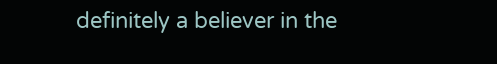definitely a believer in the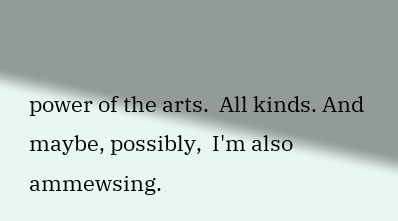power of the arts.  All kinds. And maybe, possibly,  I'm also ammewsing.